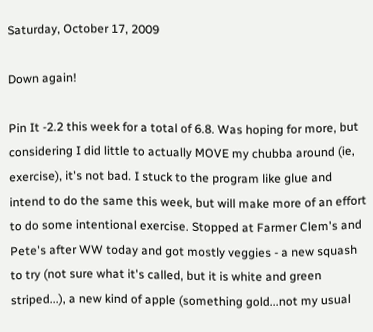Saturday, October 17, 2009

Down again!

Pin It -2.2 this week for a total of 6.8. Was hoping for more, but considering I did little to actually MOVE my chubba around (ie, exercise), it's not bad. I stuck to the program like glue and intend to do the same this week, but will make more of an effort to do some intentional exercise. Stopped at Farmer Clem's and Pete's after WW today and got mostly veggies - a new squash to try (not sure what it's called, but it is white and green striped...), a new kind of apple (something gold...not my usual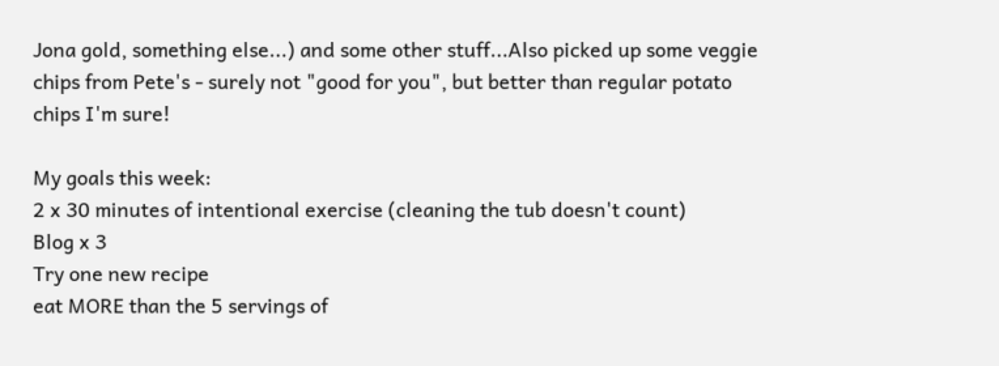Jona gold, something else...) and some other stuff...Also picked up some veggie chips from Pete's - surely not "good for you", but better than regular potato chips I'm sure!

My goals this week:
2 x 30 minutes of intentional exercise (cleaning the tub doesn't count)
Blog x 3
Try one new recipe
eat MORE than the 5 servings of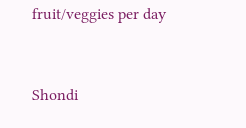fruit/veggies per day


Shondi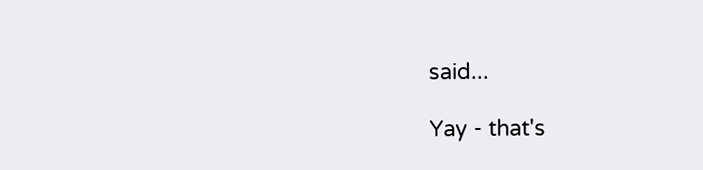said...

Yay - that's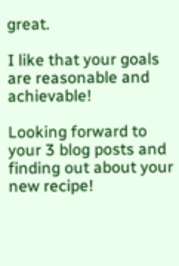great.

I like that your goals are reasonable and achievable!

Looking forward to your 3 blog posts and finding out about your new recipe!